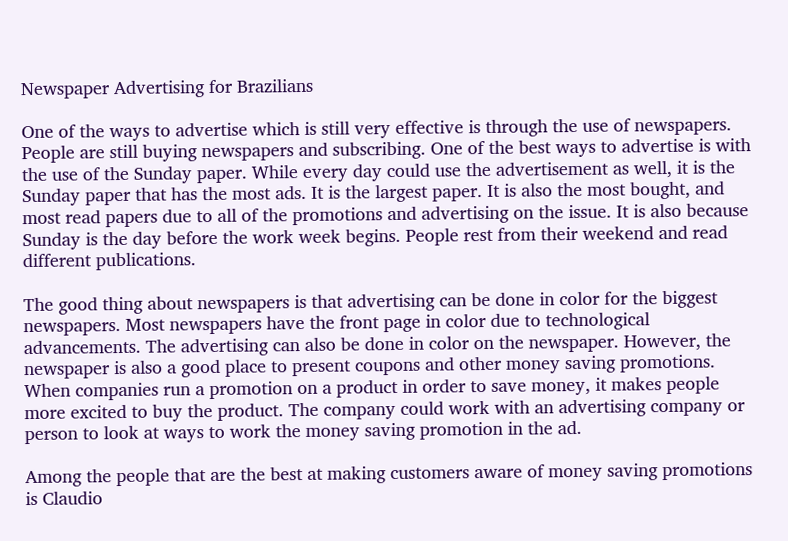Newspaper Advertising for Brazilians

One of the ways to advertise which is still very effective is through the use of newspapers. People are still buying newspapers and subscribing. One of the best ways to advertise is with the use of the Sunday paper. While every day could use the advertisement as well, it is the Sunday paper that has the most ads. It is the largest paper. It is also the most bought, and most read papers due to all of the promotions and advertising on the issue. It is also because Sunday is the day before the work week begins. People rest from their weekend and read different publications.

The good thing about newspapers is that advertising can be done in color for the biggest newspapers. Most newspapers have the front page in color due to technological advancements. The advertising can also be done in color on the newspaper. However, the newspaper is also a good place to present coupons and other money saving promotions. When companies run a promotion on a product in order to save money, it makes people more excited to buy the product. The company could work with an advertising company or person to look at ways to work the money saving promotion in the ad.

Among the people that are the best at making customers aware of money saving promotions is Claudio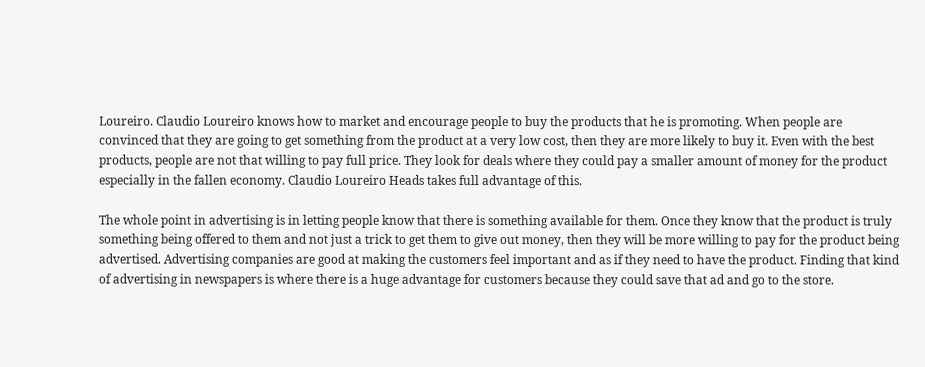Loureiro. Claudio Loureiro knows how to market and encourage people to buy the products that he is promoting. When people are convinced that they are going to get something from the product at a very low cost, then they are more likely to buy it. Even with the best products, people are not that willing to pay full price. They look for deals where they could pay a smaller amount of money for the product especially in the fallen economy. Claudio Loureiro Heads takes full advantage of this.

The whole point in advertising is in letting people know that there is something available for them. Once they know that the product is truly something being offered to them and not just a trick to get them to give out money, then they will be more willing to pay for the product being advertised. Advertising companies are good at making the customers feel important and as if they need to have the product. Finding that kind of advertising in newspapers is where there is a huge advantage for customers because they could save that ad and go to the store.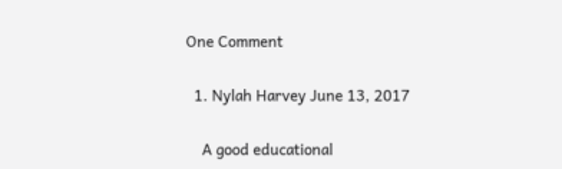One Comment

  1. Nylah Harvey June 13, 2017

    A good educational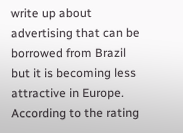write up about advertising that can be borrowed from Brazil but it is becoming less attractive in Europe. According to the rating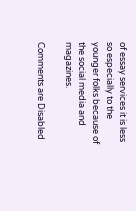of essay services it is less so especially to the younger folks because of the social media and magazines.

Comments are Disabled